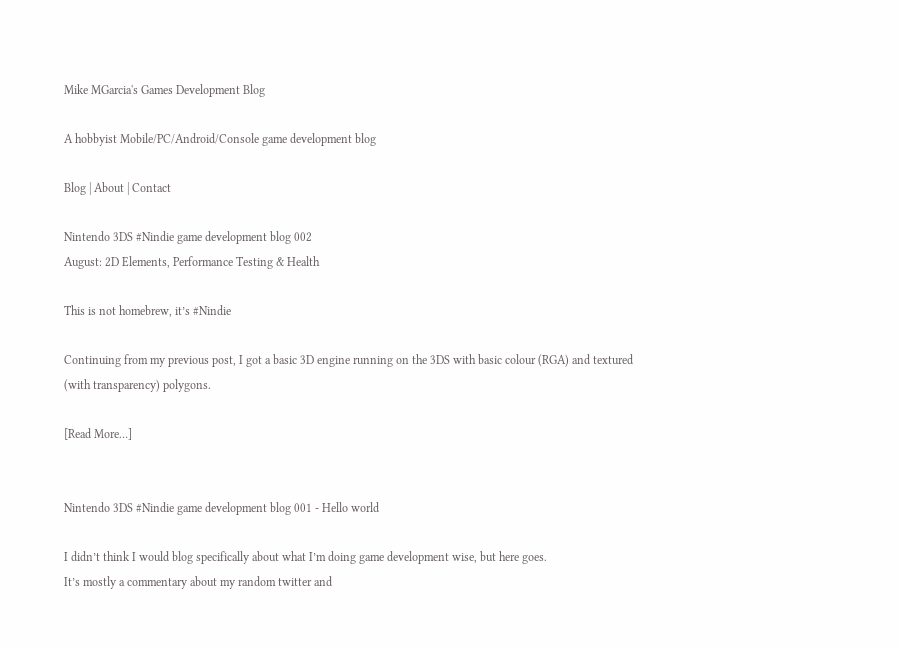Mike MGarcia's Games Development Blog

A hobbyist Mobile/PC/Android/Console game development blog

Blog | About | Contact

Nintendo 3DS #Nindie game development blog 002
August: 2D Elements, Performance Testing & Health

This is not homebrew, it’s #Nindie

Continuing from my previous post, I got a basic 3D engine running on the 3DS with basic colour (RGA) and textured (with transparency) polygons.

[Read More…]


Nintendo 3DS #Nindie game development blog 001 - Hello world

I didn’t think I would blog specifically about what I’m doing game development wise, but here goes.
It’s mostly a commentary about my random twitter and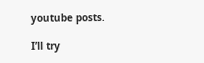youtube posts.

I’ll try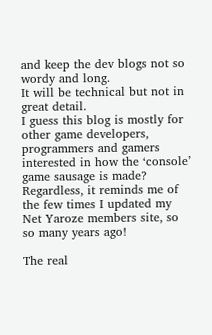and keep the dev blogs not so wordy and long.
It will be technical but not in great detail.
I guess this blog is mostly for other game developers, programmers and gamers interested in how the ‘console’ game sausage is made?
Regardless, it reminds me of the few times I updated my Net Yaroze members site, so so many years ago!

The real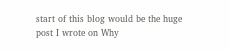start of this blog would be the huge post I wrote on Why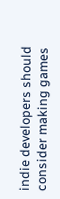indie developers should consider making games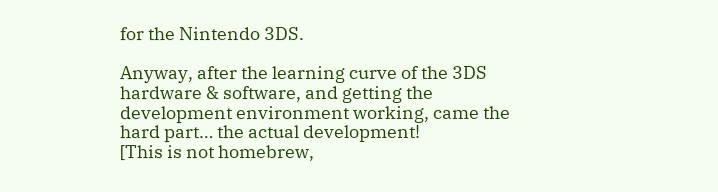for the Nintendo 3DS.

Anyway, after the learning curve of the 3DS hardware & software, and getting the development environment working, came the hard part… the actual development!
[This is not homebrew,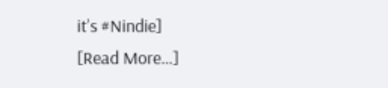it’s #Nindie]
[Read More…]